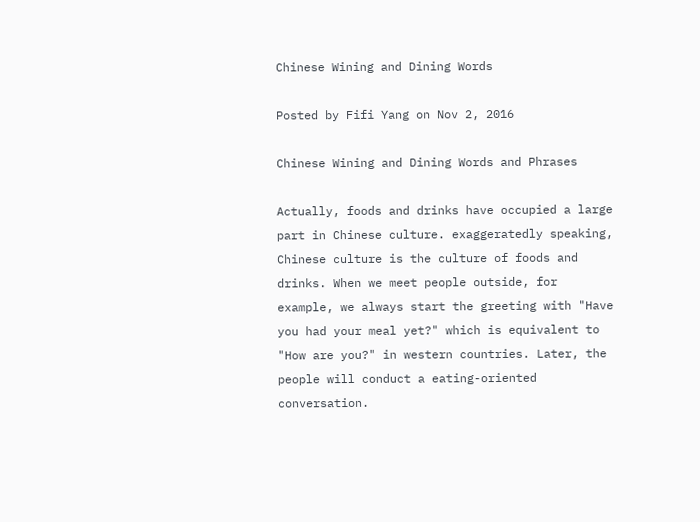Chinese Wining and Dining Words

Posted by Fifi Yang on Nov 2, 2016

Chinese Wining and Dining Words and Phrases

Actually, foods and drinks have occupied a large part in Chinese culture. exaggeratedly speaking, Chinese culture is the culture of foods and drinks. When we meet people outside, for example, we always start the greeting with "Have you had your meal yet?" which is equivalent to "How are you?" in western countries. Later, the people will conduct a eating-oriented conversation.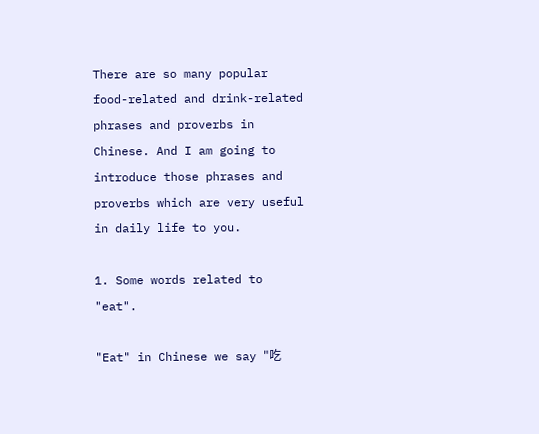There are so many popular food-related and drink-related phrases and proverbs in Chinese. And I am going to introduce those phrases and proverbs which are very useful in daily life to you.

1. Some words related to "eat".

"Eat" in Chinese we say "吃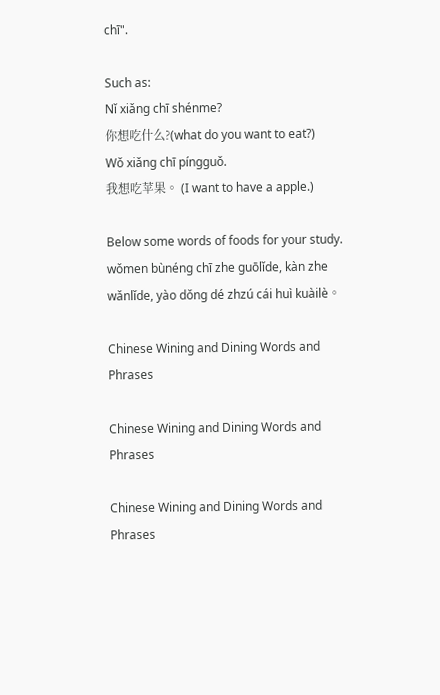chī".

Such as:
Nǐ xiǎnɡ chī shénme?
你想吃什么?(what do you want to eat?)
Wǒ xiǎnɡ chī pínɡɡuǒ.
我想吃苹果。 (I want to have a apple.)

Below some words of foods for your study.
wǒmen bùnénɡ chī zhe ɡuōlǐde, kàn zhe wǎnlǐde, yào dǒnɡ dé zhzú cái huì kuàilè。

Chinese Wining and Dining Words and Phrases

Chinese Wining and Dining Words and Phrases

Chinese Wining and Dining Words and Phrases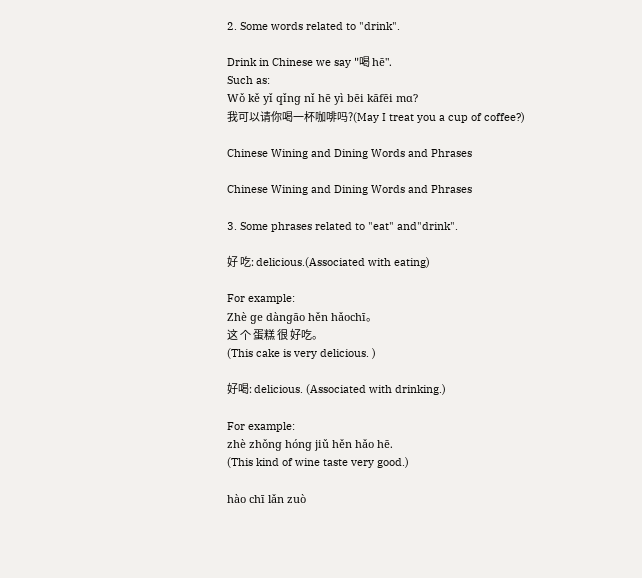2. Some words related to "drink".

Drink in Chinese we say "喝 hē".
Such as:
Wǒ kě yǐ qǐnɡ nǐ hē yì bēi kāfēi mɑ?
我可以请你喝一杯咖啡吗?(May I treat you a cup of coffee?)

Chinese Wining and Dining Words and Phrases

Chinese Wining and Dining Words and Phrases

3. Some phrases related to "eat" and"drink".

好 吃: delicious.(Associated with eating)

For example:
Zhè ɡe dànɡāo hěn hǎochī。
这 个 蛋糕 很 好吃。
(This cake is very delicious. )

好喝: delicious. (Associated with drinking.)

For example:
zhè zhǒnɡ hónɡ jiǔ hěn hǎo hē.
(This kind of wine taste very good.)

hào chī lǎn zuò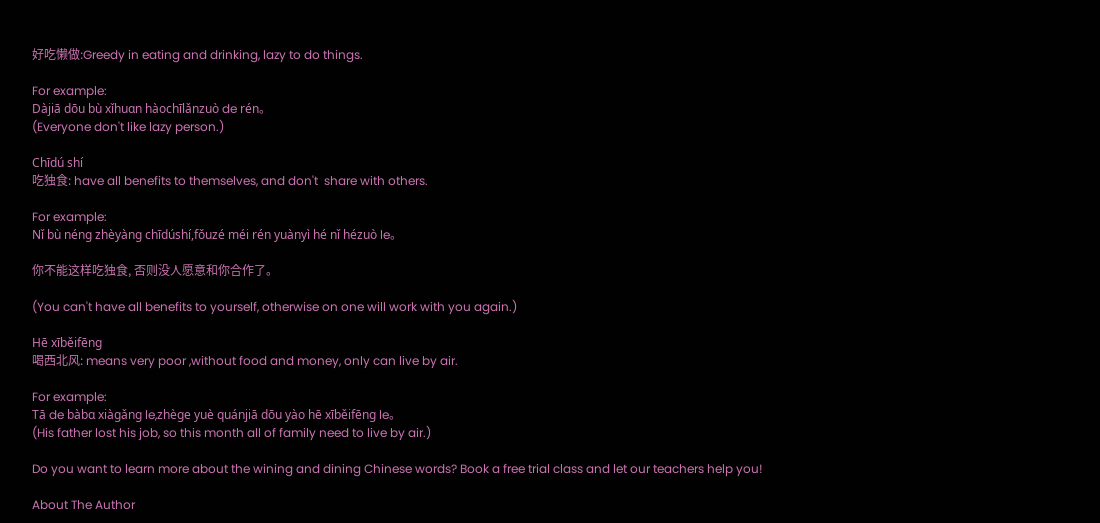好吃懒做:Greedy in eating and drinking, lazy to do things.

For example:
Dàjiā dōu bù xǐhuɑn hàochīlǎnzuò de rén。
(Everyone don't like lazy person.)

Chīdú shí
吃独食: have all benefits to themselves, and don't  share with others.

For example:
Nǐ bù nénɡ zhèyànɡ chīdúshí,fǒuzé méi rén yuànyì hé nǐ hézuò le。

你不能这样吃独食, 否则没人愿意和你合作了。

(You can't have all benefits to yourself, otherwise on one will work with you again.)

Hē xīběifēnɡ
喝西北风: means very poor ,without food and money, only can live by air.

For example:
Tā de bàbɑ xiàɡǎnɡ le,zhèɡe yuè quánjiā dōu yào hē xīběifēnɡ le。
(His father lost his job, so this month all of family need to live by air.)

Do you want to learn more about the wining and dining Chinese words? Book a free trial class and let our teachers help you!

About The Author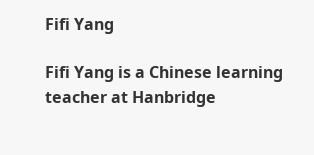Fifi Yang

Fifi Yang is a Chinese learning teacher at Hanbridge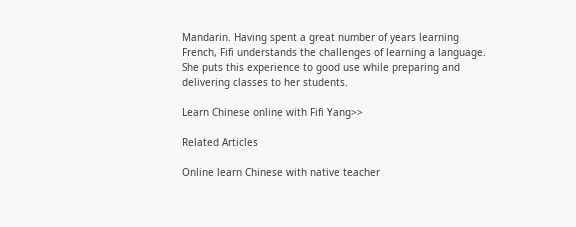Mandarin. Having spent a great number of years learning French, Fifi understands the challenges of learning a language. She puts this experience to good use while preparing and delivering classes to her students.

Learn Chinese online with Fifi Yang>>

Related Articles

Online learn Chinese with native teacher